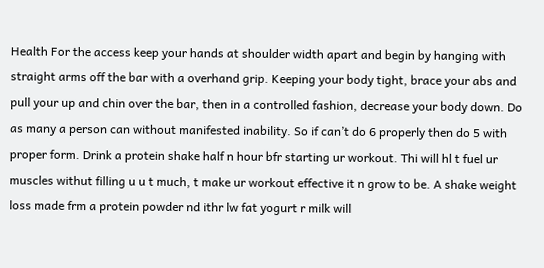Health For the access keep your hands at shoulder width apart and begin by hanging with straight arms off the bar with a overhand grip. Keeping your body tight, brace your abs and pull your up and chin over the bar, then in a controlled fashion, decrease your body down. Do as many a person can without manifested inability. So if can’t do 6 properly then do 5 with proper form. Drink a protein shake half n hour bfr starting ur workout. Thi will hl t fuel ur muscles withut filling u u t much, t make ur workout effective it n grow to be. A shake weight loss made frm a protein powder nd ithr lw fat yogurt r milk will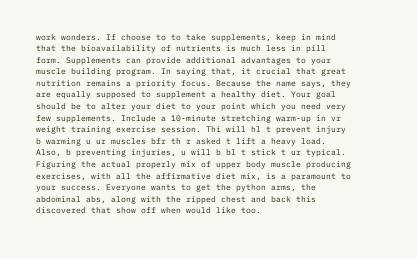work wonders. If choose to to take supplements, keep in mind that the bioavailability of nutrients is much less in pill form. Supplements can provide additional advantages to your muscle building program. In saying that, it crucial that great nutrition remains a priority focus. Because the name says, they are equally supposed to supplement a healthy diet. Your goal should be to alter your diet to your point which you need very few supplements. Include a 10-minute stretching warm-up in vr weight training exercise session. Thi will hl t prevent injury b warming u ur muscles bfr th r asked t lift a heavy load. Also, b preventing injuries, u will b bl t stick t ur typical. Figuring the actual properly mix of upper body muscle producing exercises, with all the affirmative diet mix, is a paramount to your success. Everyone wants to get the python arms, the abdominal abs, along with the ripped chest and back this discovered that show off when would like too.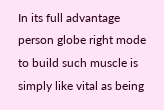In its full advantage person globe right mode to build such muscle is simply like vital as being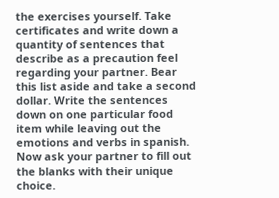the exercises yourself. Take certificates and write down a quantity of sentences that describe as a precaution feel regarding your partner. Bear this list aside and take a second dollar. Write the sentences down on one particular food item while leaving out the emotions and verbs in spanish. Now ask your partner to fill out the blanks with their unique choice.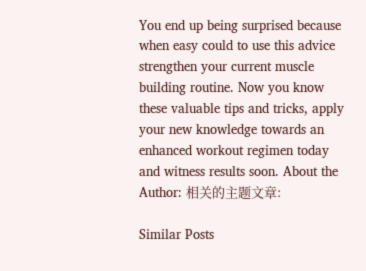You end up being surprised because when easy could to use this advice strengthen your current muscle building routine. Now you know these valuable tips and tricks, apply your new knowledge towards an enhanced workout regimen today and witness results soon. About the Author: 相关的主题文章:

Similar Posts